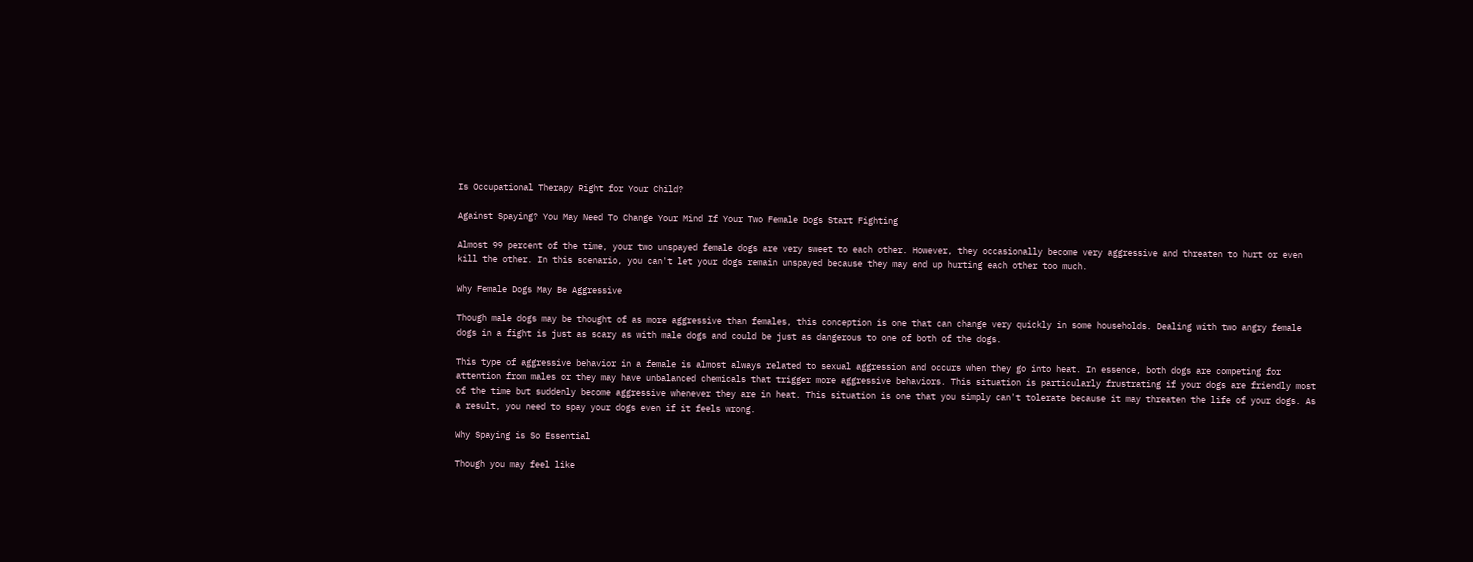Is Occupational Therapy Right for Your Child?

Against Spaying? You May Need To Change Your Mind If Your Two Female Dogs Start Fighting

Almost 99 percent of the time, your two unspayed female dogs are very sweet to each other. However, they occasionally become very aggressive and threaten to hurt or even kill the other. In this scenario, you can't let your dogs remain unspayed because they may end up hurting each other too much.

Why Female Dogs May Be Aggressive

Though male dogs may be thought of as more aggressive than females, this conception is one that can change very quickly in some households. Dealing with two angry female dogs in a fight is just as scary as with male dogs and could be just as dangerous to one of both of the dogs.

This type of aggressive behavior in a female is almost always related to sexual aggression and occurs when they go into heat. In essence, both dogs are competing for attention from males or they may have unbalanced chemicals that trigger more aggressive behaviors. This situation is particularly frustrating if your dogs are friendly most of the time but suddenly become aggressive whenever they are in heat. This situation is one that you simply can't tolerate because it may threaten the life of your dogs. As a result, you need to spay your dogs even if it feels wrong.

Why Spaying is So Essential

Though you may feel like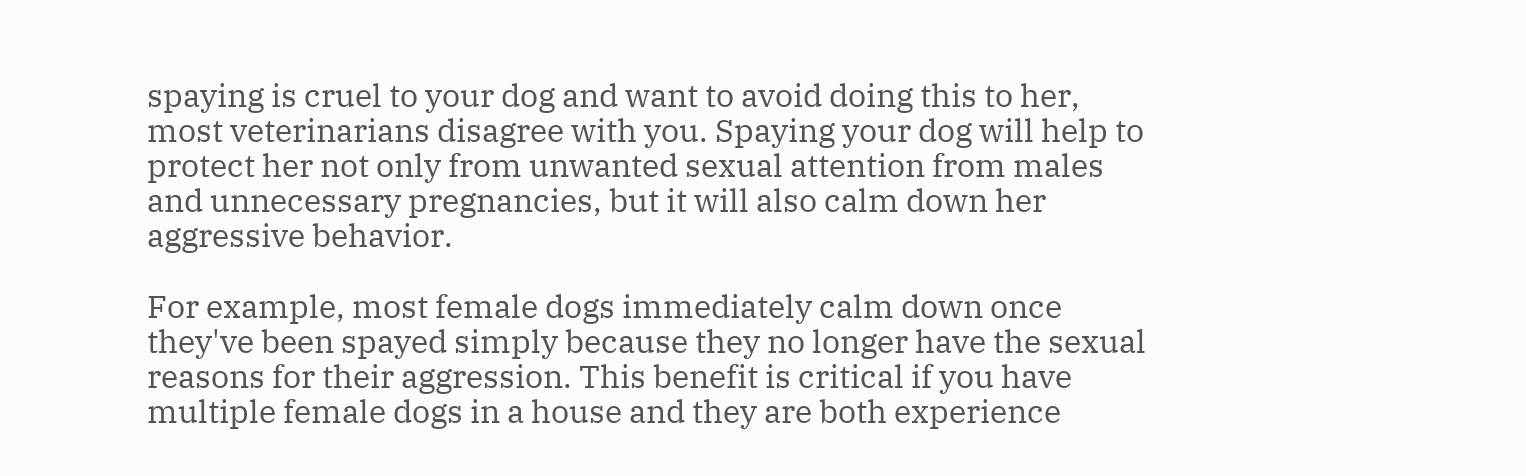spaying is cruel to your dog and want to avoid doing this to her, most veterinarians disagree with you. Spaying your dog will help to protect her not only from unwanted sexual attention from males and unnecessary pregnancies, but it will also calm down her aggressive behavior.

For example, most female dogs immediately calm down once they've been spayed simply because they no longer have the sexual reasons for their aggression. This benefit is critical if you have multiple female dogs in a house and they are both experience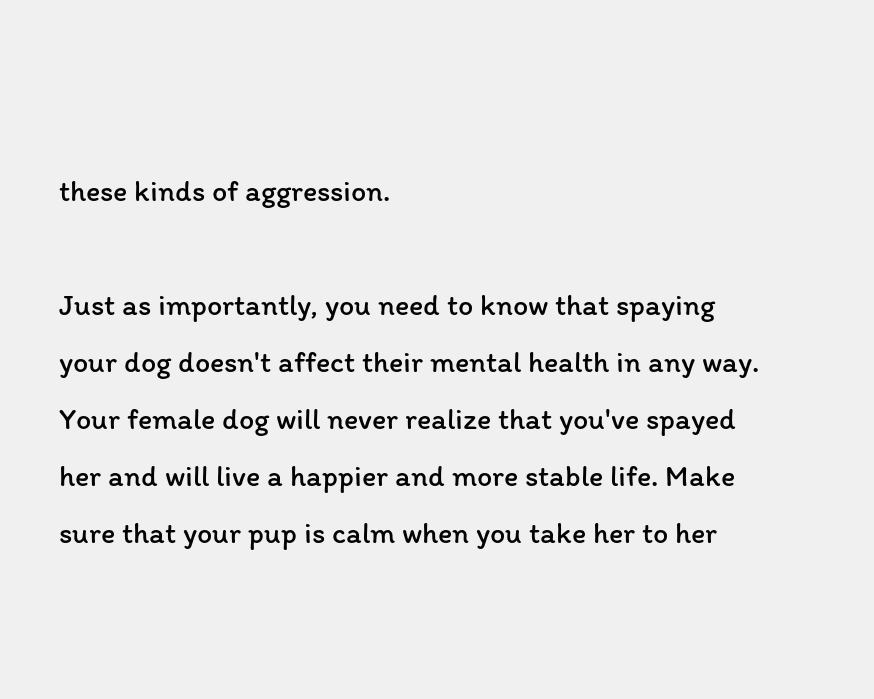these kinds of aggression.

Just as importantly, you need to know that spaying your dog doesn't affect their mental health in any way. Your female dog will never realize that you've spayed her and will live a happier and more stable life. Make sure that your pup is calm when you take her to her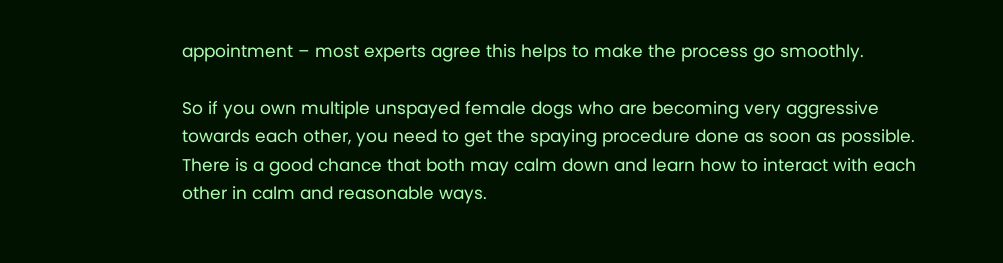appointment – most experts agree this helps to make the process go smoothly.

So if you own multiple unspayed female dogs who are becoming very aggressive towards each other, you need to get the spaying procedure done as soon as possible. There is a good chance that both may calm down and learn how to interact with each other in calm and reasonable ways.